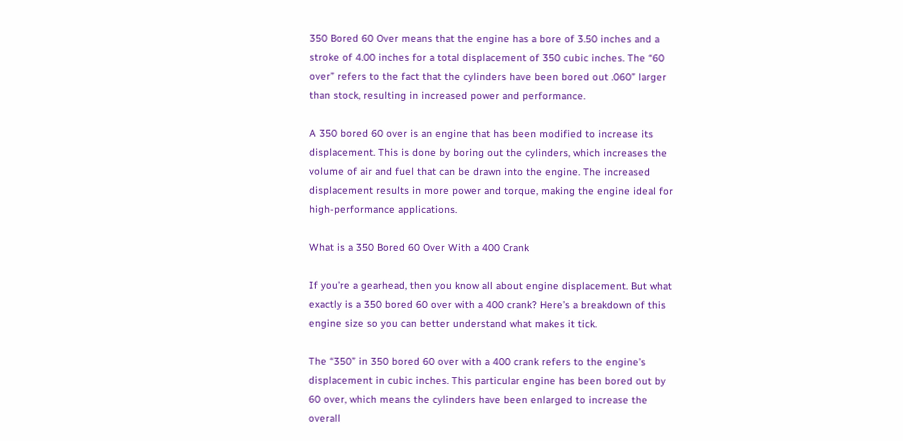350 Bored 60 Over means that the engine has a bore of 3.50 inches and a stroke of 4.00 inches for a total displacement of 350 cubic inches. The “60 over” refers to the fact that the cylinders have been bored out .060” larger than stock, resulting in increased power and performance.

A 350 bored 60 over is an engine that has been modified to increase its displacement. This is done by boring out the cylinders, which increases the volume of air and fuel that can be drawn into the engine. The increased displacement results in more power and torque, making the engine ideal for high-performance applications.

What is a 350 Bored 60 Over With a 400 Crank

If you’re a gearhead, then you know all about engine displacement. But what exactly is a 350 bored 60 over with a 400 crank? Here’s a breakdown of this engine size so you can better understand what makes it tick.

The “350” in 350 bored 60 over with a 400 crank refers to the engine’s displacement in cubic inches. This particular engine has been bored out by 60 over, which means the cylinders have been enlarged to increase the overall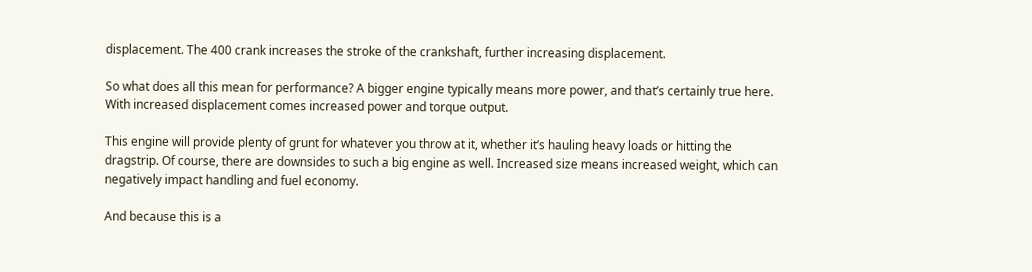displacement. The 400 crank increases the stroke of the crankshaft, further increasing displacement.

So what does all this mean for performance? A bigger engine typically means more power, and that’s certainly true here. With increased displacement comes increased power and torque output.

This engine will provide plenty of grunt for whatever you throw at it, whether it’s hauling heavy loads or hitting the dragstrip. Of course, there are downsides to such a big engine as well. Increased size means increased weight, which can negatively impact handling and fuel economy.

And because this is a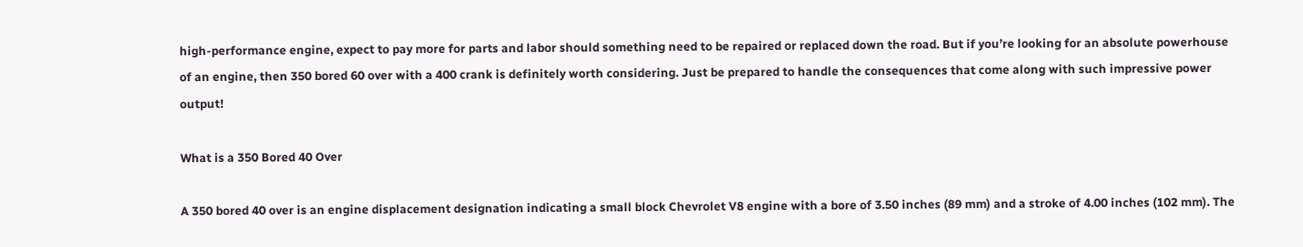high-performance engine, expect to pay more for parts and labor should something need to be repaired or replaced down the road. But if you’re looking for an absolute powerhouse of an engine, then 350 bored 60 over with a 400 crank is definitely worth considering. Just be prepared to handle the consequences that come along with such impressive power output!

What is a 350 Bored 40 Over

A 350 bored 40 over is an engine displacement designation indicating a small block Chevrolet V8 engine with a bore of 3.50 inches (89 mm) and a stroke of 4.00 inches (102 mm). The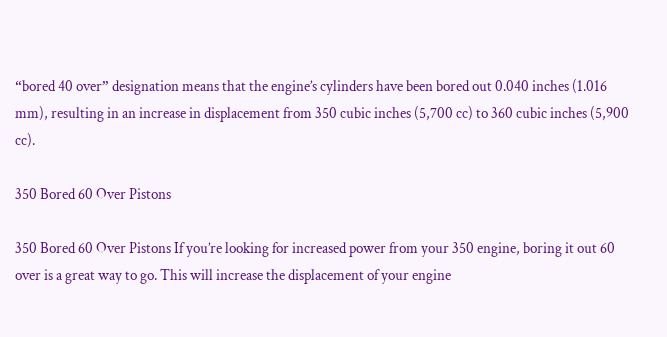“bored 40 over” designation means that the engine’s cylinders have been bored out 0.040 inches (1.016 mm), resulting in an increase in displacement from 350 cubic inches (5,700 cc) to 360 cubic inches (5,900 cc).

350 Bored 60 Over Pistons

350 Bored 60 Over Pistons If you’re looking for increased power from your 350 engine, boring it out 60 over is a great way to go. This will increase the displacement of your engine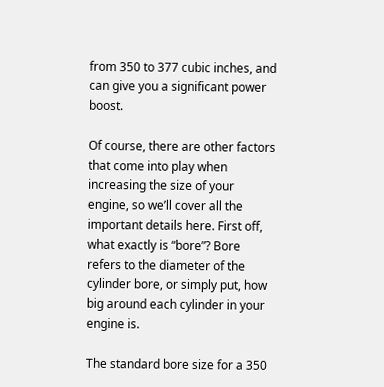from 350 to 377 cubic inches, and can give you a significant power boost.

Of course, there are other factors that come into play when increasing the size of your engine, so we’ll cover all the important details here. First off, what exactly is “bore”? Bore refers to the diameter of the cylinder bore, or simply put, how big around each cylinder in your engine is.

The standard bore size for a 350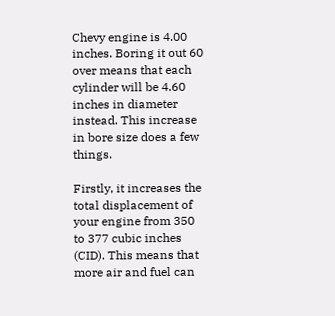Chevy engine is 4.00 inches. Boring it out 60 over means that each cylinder will be 4.60 inches in diameter instead. This increase in bore size does a few things.

Firstly, it increases the total displacement of your engine from 350 to 377 cubic inches (CID). This means that more air and fuel can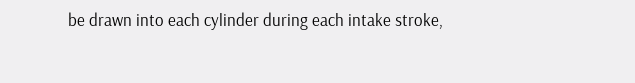be drawn into each cylinder during each intake stroke,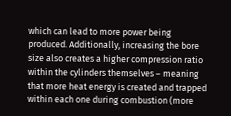which can lead to more power being produced. Additionally, increasing the bore size also creates a higher compression ratio within the cylinders themselves – meaning that more heat energy is created and trapped within each one during combustion (more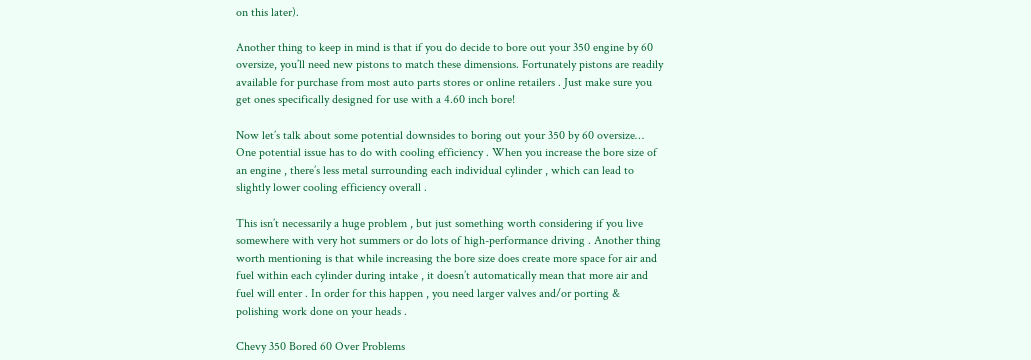on this later).

Another thing to keep in mind is that if you do decide to bore out your 350 engine by 60 oversize, you’ll need new pistons to match these dimensions. Fortunately pistons are readily available for purchase from most auto parts stores or online retailers . Just make sure you get ones specifically designed for use with a 4.60 inch bore!

Now let’s talk about some potential downsides to boring out your 350 by 60 oversize… One potential issue has to do with cooling efficiency . When you increase the bore size of an engine , there’s less metal surrounding each individual cylinder , which can lead to slightly lower cooling efficiency overall .

This isn’t necessarily a huge problem , but just something worth considering if you live somewhere with very hot summers or do lots of high-performance driving . Another thing worth mentioning is that while increasing the bore size does create more space for air and fuel within each cylinder during intake , it doesn’t automatically mean that more air and fuel will enter . In order for this happen , you need larger valves and/or porting & polishing work done on your heads .

Chevy 350 Bored 60 Over Problems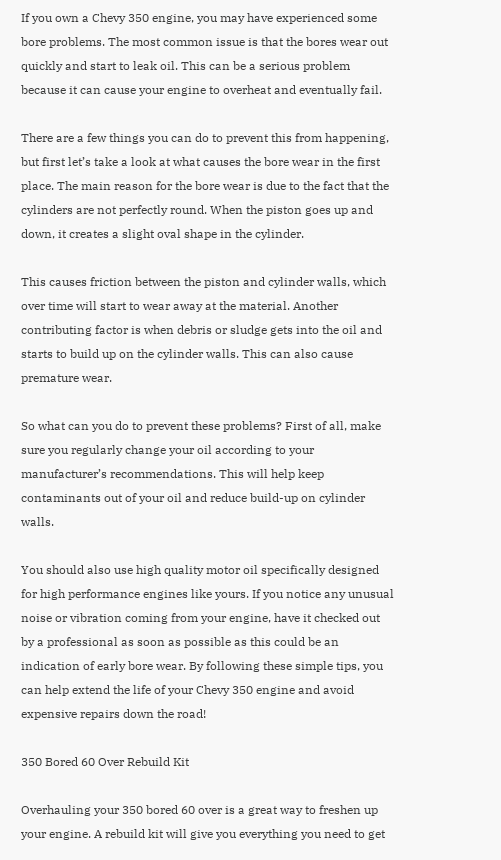If you own a Chevy 350 engine, you may have experienced some bore problems. The most common issue is that the bores wear out quickly and start to leak oil. This can be a serious problem because it can cause your engine to overheat and eventually fail.

There are a few things you can do to prevent this from happening, but first let’s take a look at what causes the bore wear in the first place. The main reason for the bore wear is due to the fact that the cylinders are not perfectly round. When the piston goes up and down, it creates a slight oval shape in the cylinder.

This causes friction between the piston and cylinder walls, which over time will start to wear away at the material. Another contributing factor is when debris or sludge gets into the oil and starts to build up on the cylinder walls. This can also cause premature wear.

So what can you do to prevent these problems? First of all, make sure you regularly change your oil according to your manufacturer’s recommendations. This will help keep contaminants out of your oil and reduce build-up on cylinder walls.

You should also use high quality motor oil specifically designed for high performance engines like yours. If you notice any unusual noise or vibration coming from your engine, have it checked out by a professional as soon as possible as this could be an indication of early bore wear. By following these simple tips, you can help extend the life of your Chevy 350 engine and avoid expensive repairs down the road!

350 Bored 60 Over Rebuild Kit

Overhauling your 350 bored 60 over is a great way to freshen up your engine. A rebuild kit will give you everything you need to get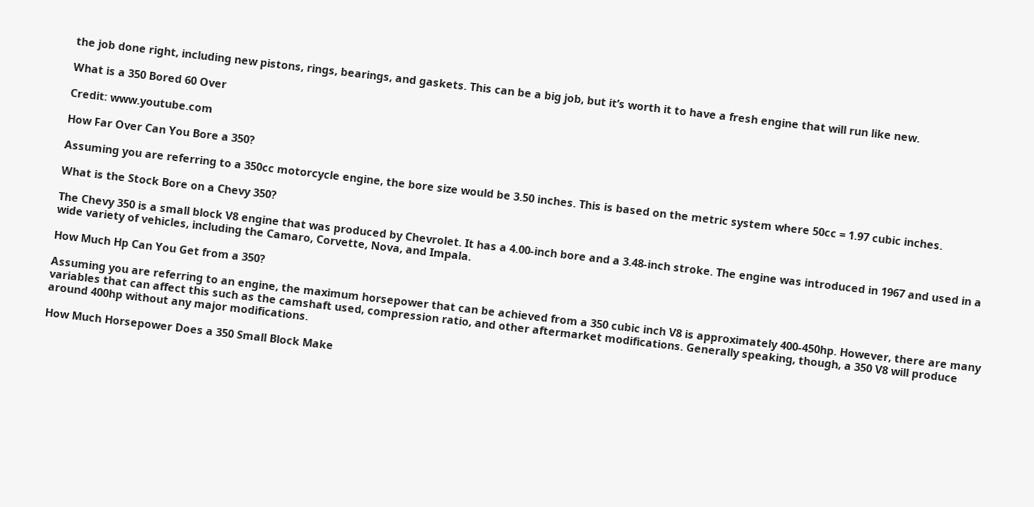the job done right, including new pistons, rings, bearings, and gaskets. This can be a big job, but it’s worth it to have a fresh engine that will run like new.

What is a 350 Bored 60 Over

Credit: www.youtube.com

How Far Over Can You Bore a 350?

Assuming you are referring to a 350cc motorcycle engine, the bore size would be 3.50 inches. This is based on the metric system where 50cc = 1.97 cubic inches.

What is the Stock Bore on a Chevy 350?

The Chevy 350 is a small block V8 engine that was produced by Chevrolet. It has a 4.00-inch bore and a 3.48-inch stroke. The engine was introduced in 1967 and used in a wide variety of vehicles, including the Camaro, Corvette, Nova, and Impala.

How Much Hp Can You Get from a 350?

Assuming you are referring to an engine, the maximum horsepower that can be achieved from a 350 cubic inch V8 is approximately 400-450hp. However, there are many variables that can affect this such as the camshaft used, compression ratio, and other aftermarket modifications. Generally speaking, though, a 350 V8 will produce around 400hp without any major modifications.

How Much Horsepower Does a 350 Small Block Make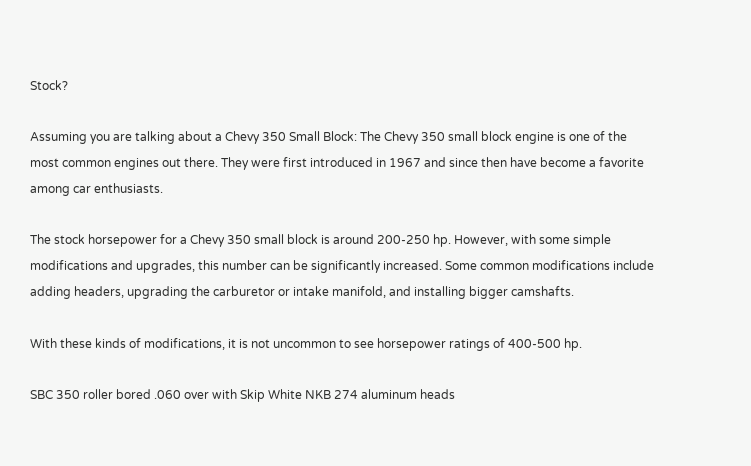Stock?

Assuming you are talking about a Chevy 350 Small Block: The Chevy 350 small block engine is one of the most common engines out there. They were first introduced in 1967 and since then have become a favorite among car enthusiasts.

The stock horsepower for a Chevy 350 small block is around 200-250 hp. However, with some simple modifications and upgrades, this number can be significantly increased. Some common modifications include adding headers, upgrading the carburetor or intake manifold, and installing bigger camshafts.

With these kinds of modifications, it is not uncommon to see horsepower ratings of 400-500 hp.

SBC 350 roller bored .060 over with Skip White NKB 274 aluminum heads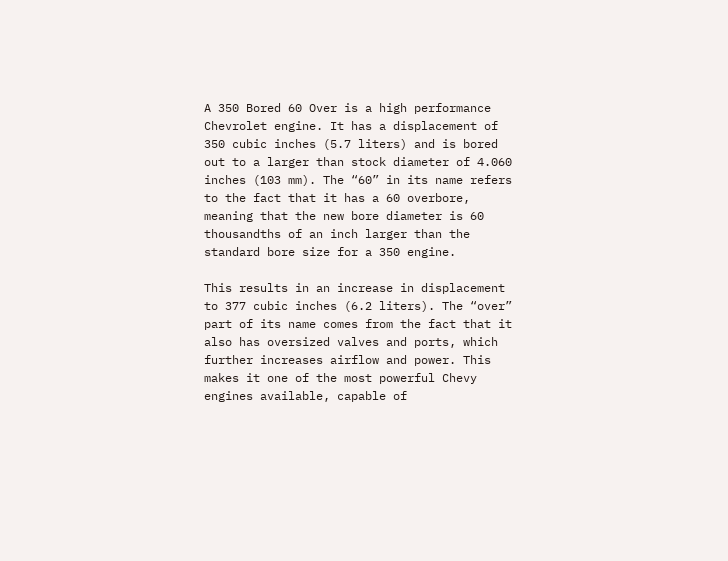A 350 Bored 60 Over is a high performance Chevrolet engine. It has a displacement of 350 cubic inches (5.7 liters) and is bored out to a larger than stock diameter of 4.060 inches (103 mm). The “60” in its name refers to the fact that it has a 60 overbore, meaning that the new bore diameter is 60 thousandths of an inch larger than the standard bore size for a 350 engine.

This results in an increase in displacement to 377 cubic inches (6.2 liters). The “over” part of its name comes from the fact that it also has oversized valves and ports, which further increases airflow and power. This makes it one of the most powerful Chevy engines available, capable of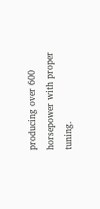producing over 600 horsepower with proper tuning.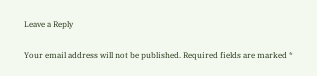Leave a Reply

Your email address will not be published. Required fields are marked *